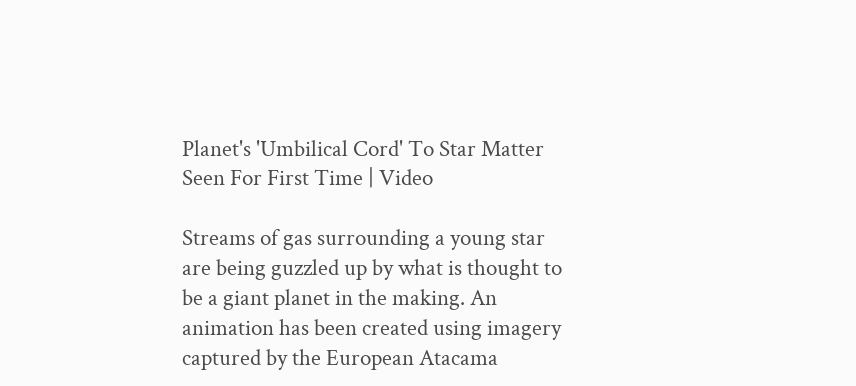Planet's 'Umbilical Cord' To Star Matter Seen For First Time | Video

Streams of gas surrounding a young star are being guzzled up by what is thought to be a giant planet in the making. An animation has been created using imagery captured by the European Atacama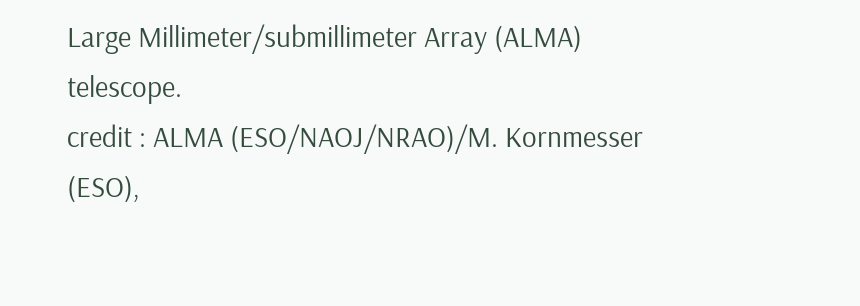Large Millimeter/submillimeter Array (ALMA) telescope.
credit : ALMA (ESO/NAOJ/NRAO)/M. Kornmesser (ESO),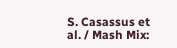S. Casassus et al. / Mash Mix: